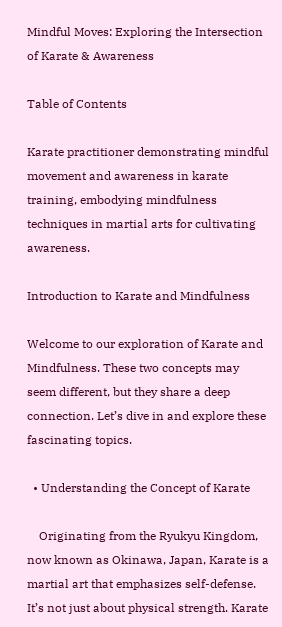Mindful Moves: Exploring the Intersection of Karate & Awareness

Table of Contents

Karate practitioner demonstrating mindful movement and awareness in karate training, embodying mindfulness techniques in martial arts for cultivating awareness.

Introduction to Karate and Mindfulness

Welcome to our exploration of Karate and Mindfulness. These two concepts may seem different, but they share a deep connection. Let’s dive in and explore these fascinating topics.

  • Understanding the Concept of Karate

    Originating from the Ryukyu Kingdom, now known as Okinawa, Japan, Karate is a martial art that emphasizes self-defense. It’s not just about physical strength. Karate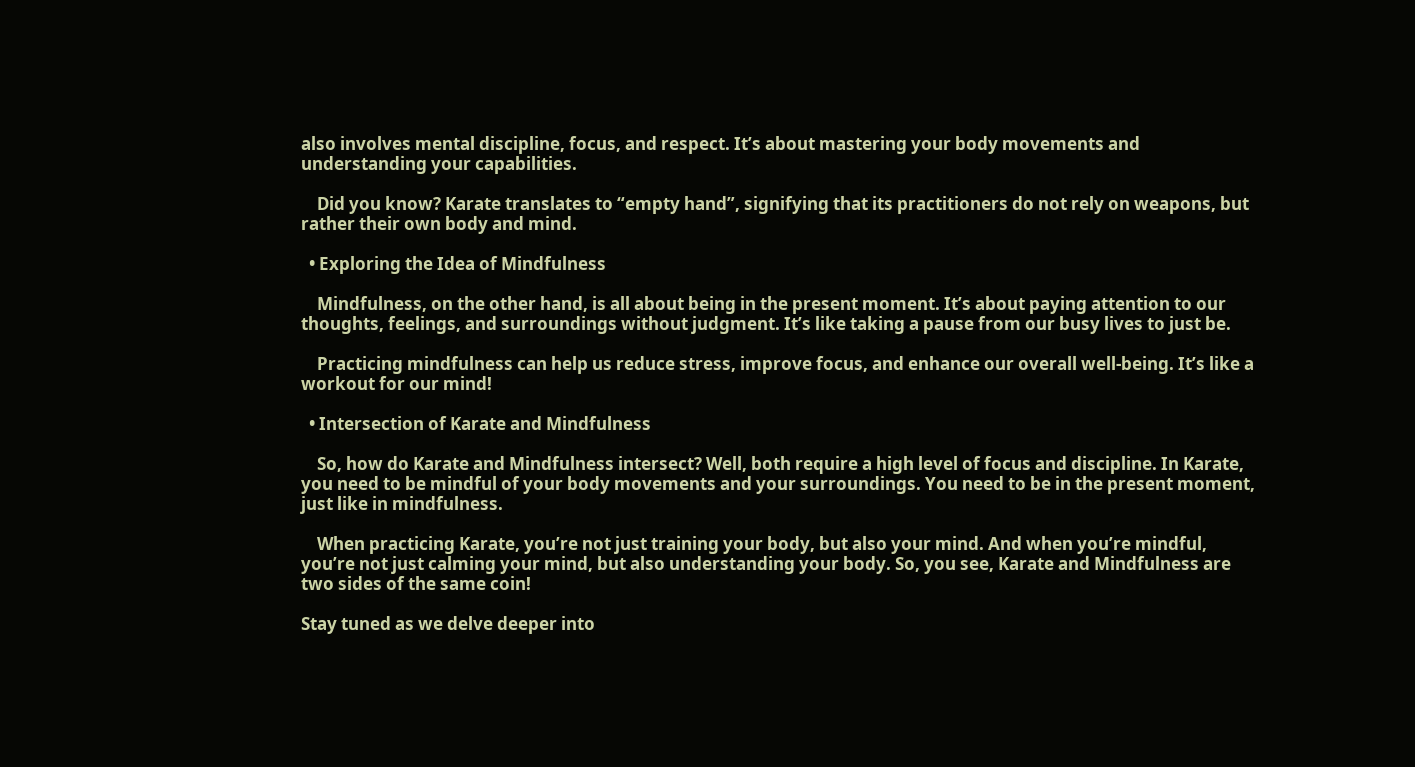also involves mental discipline, focus, and respect. It’s about mastering your body movements and understanding your capabilities.

    Did you know? Karate translates to “empty hand”, signifying that its practitioners do not rely on weapons, but rather their own body and mind.

  • Exploring the Idea of Mindfulness

    Mindfulness, on the other hand, is all about being in the present moment. It’s about paying attention to our thoughts, feelings, and surroundings without judgment. It’s like taking a pause from our busy lives to just be.

    Practicing mindfulness can help us reduce stress, improve focus, and enhance our overall well-being. It’s like a workout for our mind!

  • Intersection of Karate and Mindfulness

    So, how do Karate and Mindfulness intersect? Well, both require a high level of focus and discipline. In Karate, you need to be mindful of your body movements and your surroundings. You need to be in the present moment, just like in mindfulness.

    When practicing Karate, you’re not just training your body, but also your mind. And when you’re mindful, you’re not just calming your mind, but also understanding your body. So, you see, Karate and Mindfulness are two sides of the same coin!

Stay tuned as we delve deeper into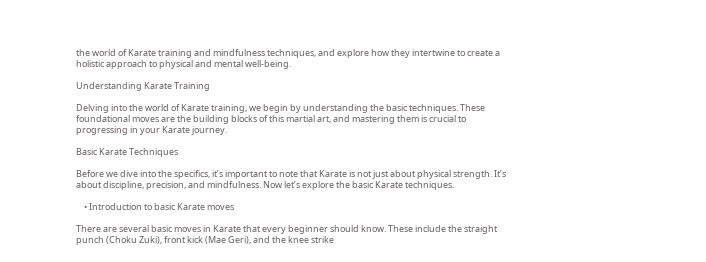the world of Karate training and mindfulness techniques, and explore how they intertwine to create a holistic approach to physical and mental well-being.

Understanding Karate Training

Delving into the world of Karate training, we begin by understanding the basic techniques. These foundational moves are the building blocks of this martial art, and mastering them is crucial to progressing in your Karate journey.

Basic Karate Techniques

Before we dive into the specifics, it’s important to note that Karate is not just about physical strength. It’s about discipline, precision, and mindfulness. Now let’s explore the basic Karate techniques.

    • Introduction to basic Karate moves

There are several basic moves in Karate that every beginner should know. These include the straight punch (Choku Zuki), front kick (Mae Geri), and the knee strike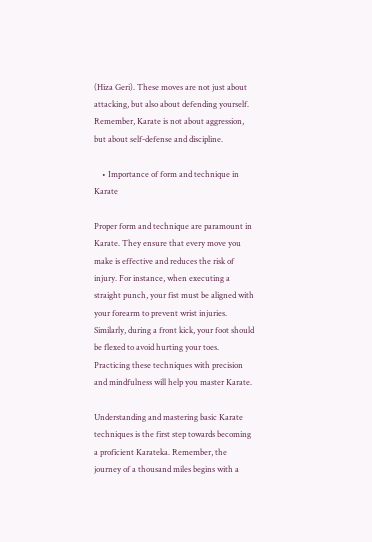(Hiza Geri). These moves are not just about attacking, but also about defending yourself. Remember, Karate is not about aggression, but about self-defense and discipline.

    • Importance of form and technique in Karate

Proper form and technique are paramount in Karate. They ensure that every move you make is effective and reduces the risk of injury. For instance, when executing a straight punch, your fist must be aligned with your forearm to prevent wrist injuries. Similarly, during a front kick, your foot should be flexed to avoid hurting your toes. Practicing these techniques with precision and mindfulness will help you master Karate.

Understanding and mastering basic Karate techniques is the first step towards becoming a proficient Karateka. Remember, the journey of a thousand miles begins with a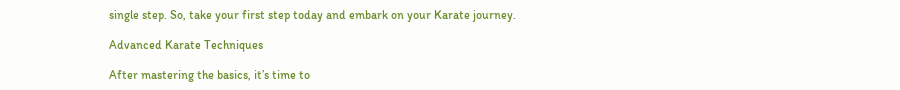single step. So, take your first step today and embark on your Karate journey.

Advanced Karate Techniques

After mastering the basics, it’s time to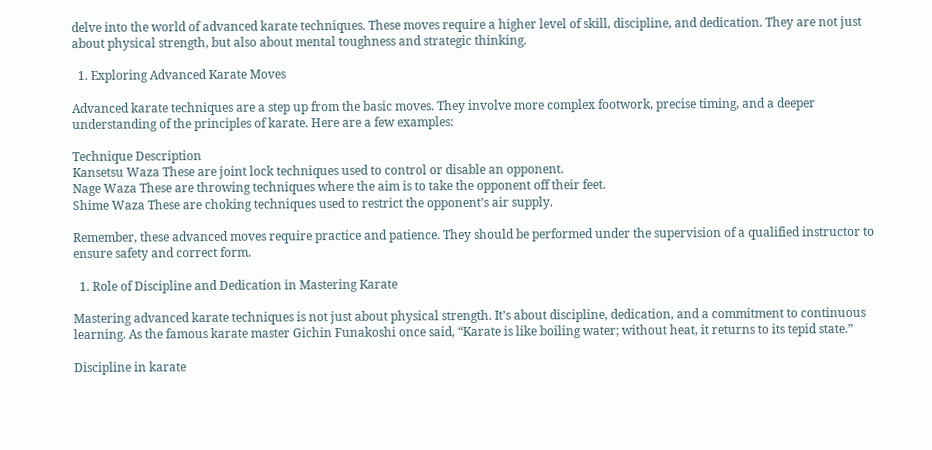delve into the world of advanced karate techniques. These moves require a higher level of skill, discipline, and dedication. They are not just about physical strength, but also about mental toughness and strategic thinking.

  1. Exploring Advanced Karate Moves

Advanced karate techniques are a step up from the basic moves. They involve more complex footwork, precise timing, and a deeper understanding of the principles of karate. Here are a few examples:

Technique Description
Kansetsu Waza These are joint lock techniques used to control or disable an opponent.
Nage Waza These are throwing techniques where the aim is to take the opponent off their feet.
Shime Waza These are choking techniques used to restrict the opponent’s air supply.

Remember, these advanced moves require practice and patience. They should be performed under the supervision of a qualified instructor to ensure safety and correct form.

  1. Role of Discipline and Dedication in Mastering Karate

Mastering advanced karate techniques is not just about physical strength. It’s about discipline, dedication, and a commitment to continuous learning. As the famous karate master Gichin Funakoshi once said, “Karate is like boiling water; without heat, it returns to its tepid state.”

Discipline in karate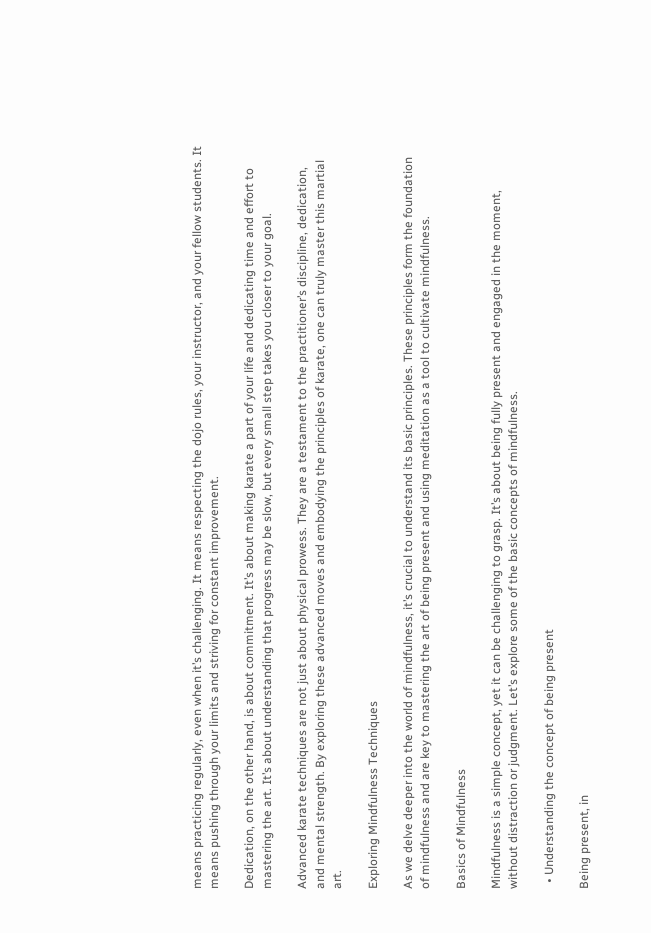means practicing regularly, even when it’s challenging. It means respecting the dojo rules, your instructor, and your fellow students. It means pushing through your limits and striving for constant improvement.

Dedication, on the other hand, is about commitment. It’s about making karate a part of your life and dedicating time and effort to mastering the art. It’s about understanding that progress may be slow, but every small step takes you closer to your goal.

Advanced karate techniques are not just about physical prowess. They are a testament to the practitioner’s discipline, dedication, and mental strength. By exploring these advanced moves and embodying the principles of karate, one can truly master this martial art.

Exploring Mindfulness Techniques

As we delve deeper into the world of mindfulness, it’s crucial to understand its basic principles. These principles form the foundation of mindfulness and are key to mastering the art of being present and using meditation as a tool to cultivate mindfulness.

Basics of Mindfulness

Mindfulness is a simple concept, yet it can be challenging to grasp. It’s about being fully present and engaged in the moment, without distraction or judgment. Let’s explore some of the basic concepts of mindfulness.

  • Understanding the concept of being present

Being present, in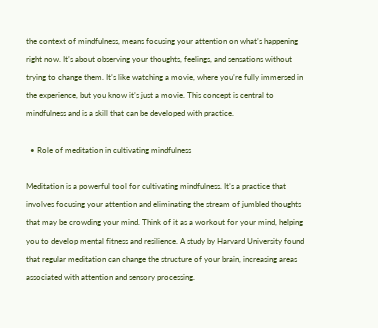the context of mindfulness, means focusing your attention on what’s happening right now. It’s about observing your thoughts, feelings, and sensations without trying to change them. It’s like watching a movie, where you’re fully immersed in the experience, but you know it’s just a movie. This concept is central to mindfulness and is a skill that can be developed with practice.

  • Role of meditation in cultivating mindfulness

Meditation is a powerful tool for cultivating mindfulness. It’s a practice that involves focusing your attention and eliminating the stream of jumbled thoughts that may be crowding your mind. Think of it as a workout for your mind, helping you to develop mental fitness and resilience. A study by Harvard University found that regular meditation can change the structure of your brain, increasing areas associated with attention and sensory processing.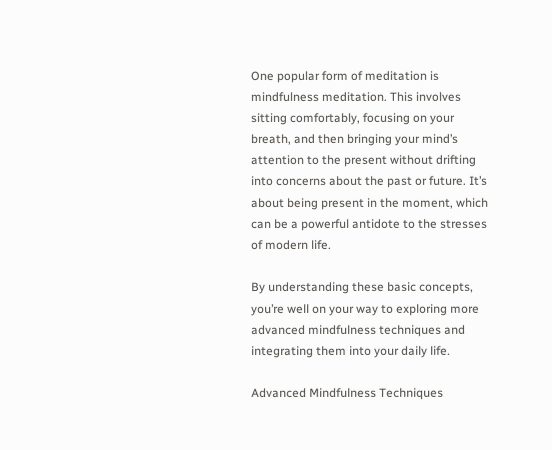One popular form of meditation is mindfulness meditation. This involves sitting comfortably, focusing on your breath, and then bringing your mind’s attention to the present without drifting into concerns about the past or future. It’s about being present in the moment, which can be a powerful antidote to the stresses of modern life.

By understanding these basic concepts, you’re well on your way to exploring more advanced mindfulness techniques and integrating them into your daily life.

Advanced Mindfulness Techniques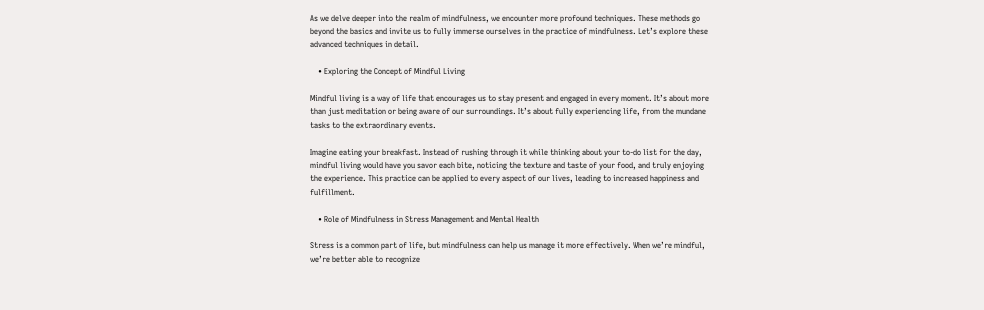As we delve deeper into the realm of mindfulness, we encounter more profound techniques. These methods go beyond the basics and invite us to fully immerse ourselves in the practice of mindfulness. Let’s explore these advanced techniques in detail.

    • Exploring the Concept of Mindful Living

Mindful living is a way of life that encourages us to stay present and engaged in every moment. It’s about more than just meditation or being aware of our surroundings. It’s about fully experiencing life, from the mundane tasks to the extraordinary events.

Imagine eating your breakfast. Instead of rushing through it while thinking about your to-do list for the day, mindful living would have you savor each bite, noticing the texture and taste of your food, and truly enjoying the experience. This practice can be applied to every aspect of our lives, leading to increased happiness and fulfillment.

    • Role of Mindfulness in Stress Management and Mental Health

Stress is a common part of life, but mindfulness can help us manage it more effectively. When we’re mindful, we’re better able to recognize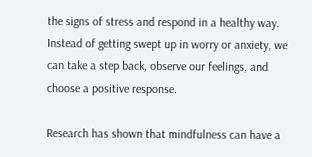the signs of stress and respond in a healthy way. Instead of getting swept up in worry or anxiety, we can take a step back, observe our feelings, and choose a positive response.

Research has shown that mindfulness can have a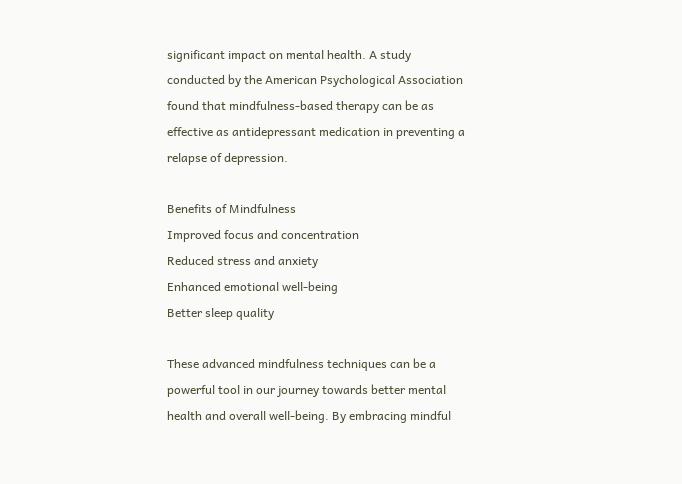significant impact on mental health. A study conducted by the American Psychological Association found that mindfulness-based therapy can be as effective as antidepressant medication in preventing a relapse of depression.

Benefits of Mindfulness
Improved focus and concentration
Reduced stress and anxiety
Enhanced emotional well-being
Better sleep quality

These advanced mindfulness techniques can be a powerful tool in our journey towards better mental health and overall well-being. By embracing mindful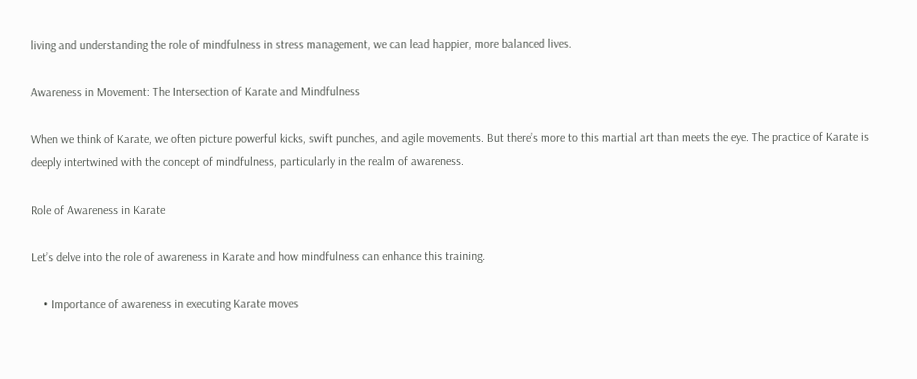living and understanding the role of mindfulness in stress management, we can lead happier, more balanced lives.

Awareness in Movement: The Intersection of Karate and Mindfulness

When we think of Karate, we often picture powerful kicks, swift punches, and agile movements. But there’s more to this martial art than meets the eye. The practice of Karate is deeply intertwined with the concept of mindfulness, particularly in the realm of awareness.

Role of Awareness in Karate

Let’s delve into the role of awareness in Karate and how mindfulness can enhance this training.

    • Importance of awareness in executing Karate moves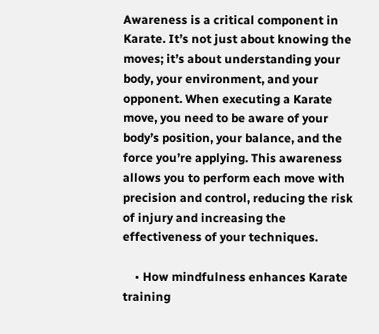Awareness is a critical component in Karate. It’s not just about knowing the moves; it’s about understanding your body, your environment, and your opponent. When executing a Karate move, you need to be aware of your body’s position, your balance, and the force you’re applying. This awareness allows you to perform each move with precision and control, reducing the risk of injury and increasing the effectiveness of your techniques.

    • How mindfulness enhances Karate training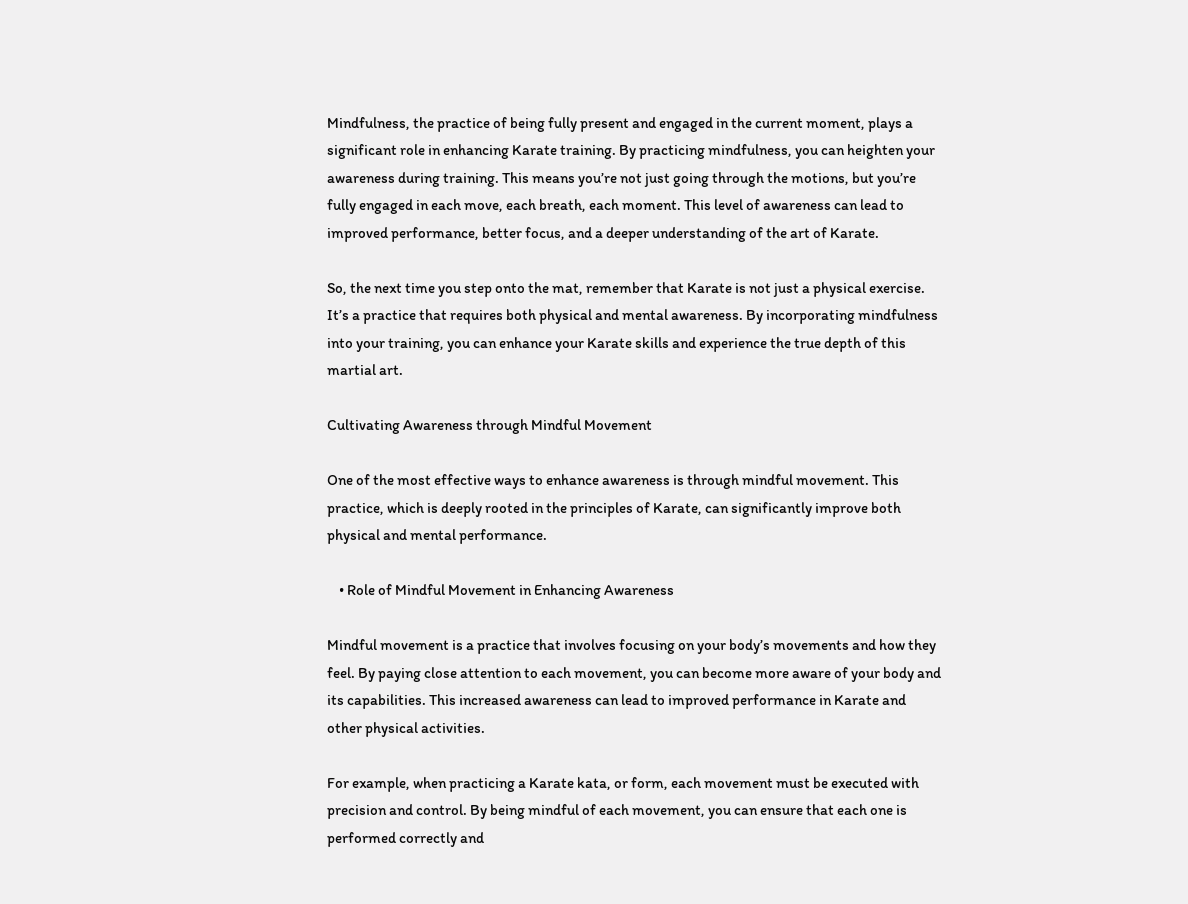Mindfulness, the practice of being fully present and engaged in the current moment, plays a significant role in enhancing Karate training. By practicing mindfulness, you can heighten your awareness during training. This means you’re not just going through the motions, but you’re fully engaged in each move, each breath, each moment. This level of awareness can lead to improved performance, better focus, and a deeper understanding of the art of Karate.

So, the next time you step onto the mat, remember that Karate is not just a physical exercise. It’s a practice that requires both physical and mental awareness. By incorporating mindfulness into your training, you can enhance your Karate skills and experience the true depth of this martial art.

Cultivating Awareness through Mindful Movement

One of the most effective ways to enhance awareness is through mindful movement. This practice, which is deeply rooted in the principles of Karate, can significantly improve both physical and mental performance.

    • Role of Mindful Movement in Enhancing Awareness

Mindful movement is a practice that involves focusing on your body’s movements and how they feel. By paying close attention to each movement, you can become more aware of your body and its capabilities. This increased awareness can lead to improved performance in Karate and other physical activities.

For example, when practicing a Karate kata, or form, each movement must be executed with precision and control. By being mindful of each movement, you can ensure that each one is performed correctly and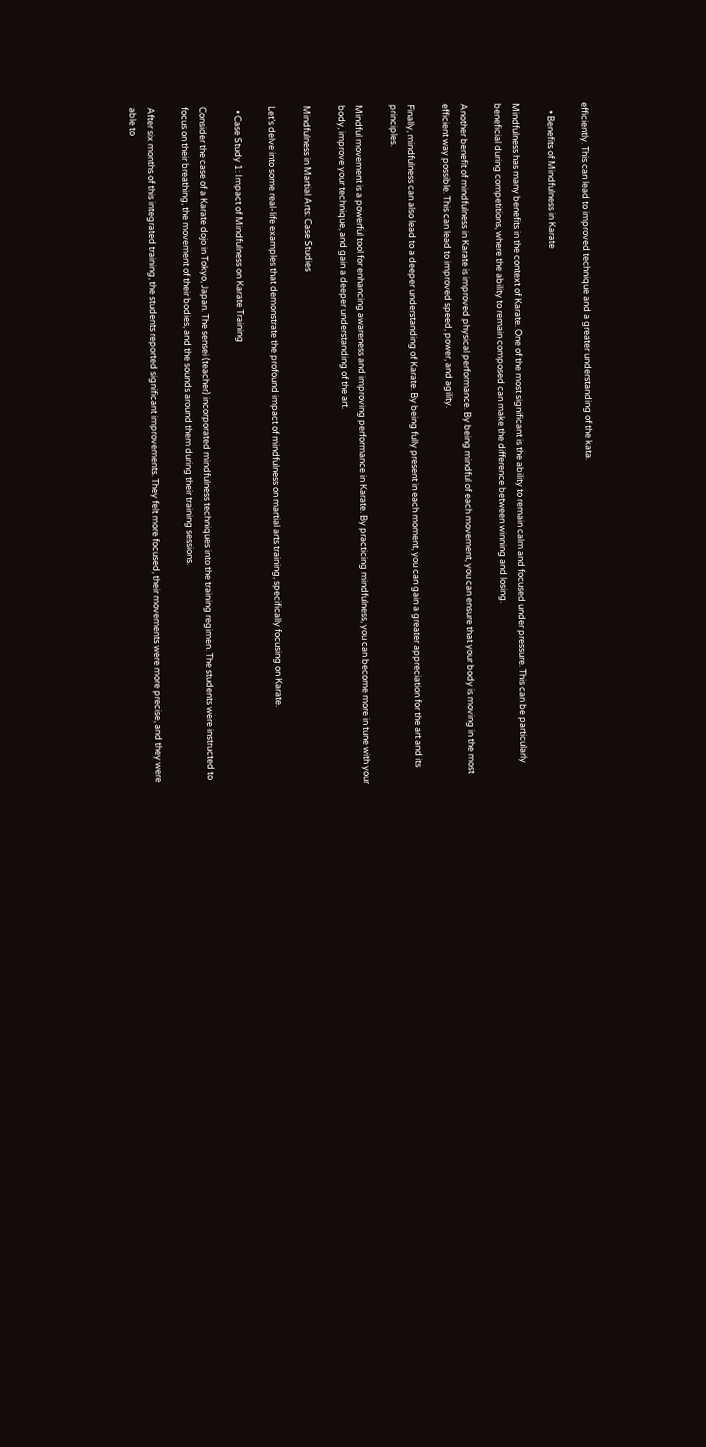efficiently. This can lead to improved technique and a greater understanding of the kata.

    • Benefits of Mindfulness in Karate

Mindfulness has many benefits in the context of Karate. One of the most significant is the ability to remain calm and focused under pressure. This can be particularly beneficial during competitions, where the ability to remain composed can make the difference between winning and losing.

Another benefit of mindfulness in Karate is improved physical performance. By being mindful of each movement, you can ensure that your body is moving in the most efficient way possible. This can lead to improved speed, power, and agility.

Finally, mindfulness can also lead to a deeper understanding of Karate. By being fully present in each moment, you can gain a greater appreciation for the art and its principles.

Mindful movement is a powerful tool for enhancing awareness and improving performance in Karate. By practicing mindfulness, you can become more in tune with your body, improve your technique, and gain a deeper understanding of the art.

Mindfulness in Martial Arts: Case Studies

Let’s delve into some real-life examples that demonstrate the profound impact of mindfulness on martial arts training, specifically focusing on Karate.

  • Case Study 1: Impact of Mindfulness on Karate Training

Consider the case of a Karate dojo in Tokyo, Japan. The sensei (teacher) incorporated mindfulness techniques into the training regimen. The students were instructed to focus on their breathing, the movement of their bodies, and the sounds around them during their training sessions.

After six months of this integrated training, the students reported significant improvements. They felt more focused, their movements were more precise, and they were able to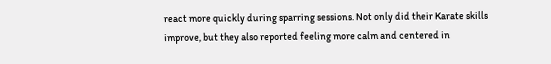react more quickly during sparring sessions. Not only did their Karate skills improve, but they also reported feeling more calm and centered in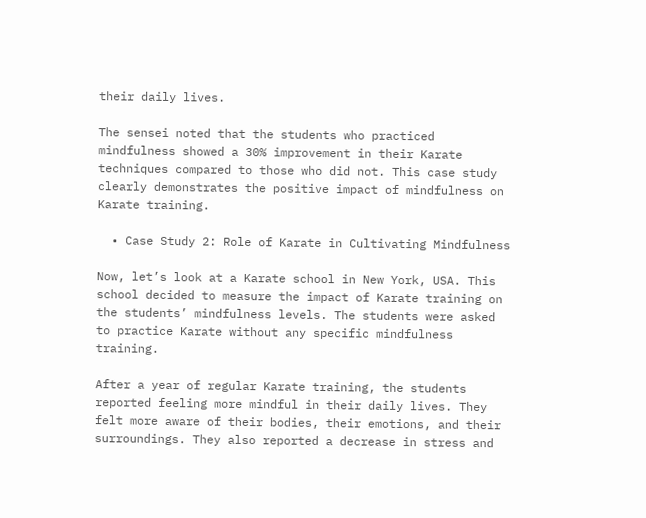their daily lives.

The sensei noted that the students who practiced mindfulness showed a 30% improvement in their Karate techniques compared to those who did not. This case study clearly demonstrates the positive impact of mindfulness on Karate training.

  • Case Study 2: Role of Karate in Cultivating Mindfulness

Now, let’s look at a Karate school in New York, USA. This school decided to measure the impact of Karate training on the students’ mindfulness levels. The students were asked to practice Karate without any specific mindfulness training.

After a year of regular Karate training, the students reported feeling more mindful in their daily lives. They felt more aware of their bodies, their emotions, and their surroundings. They also reported a decrease in stress and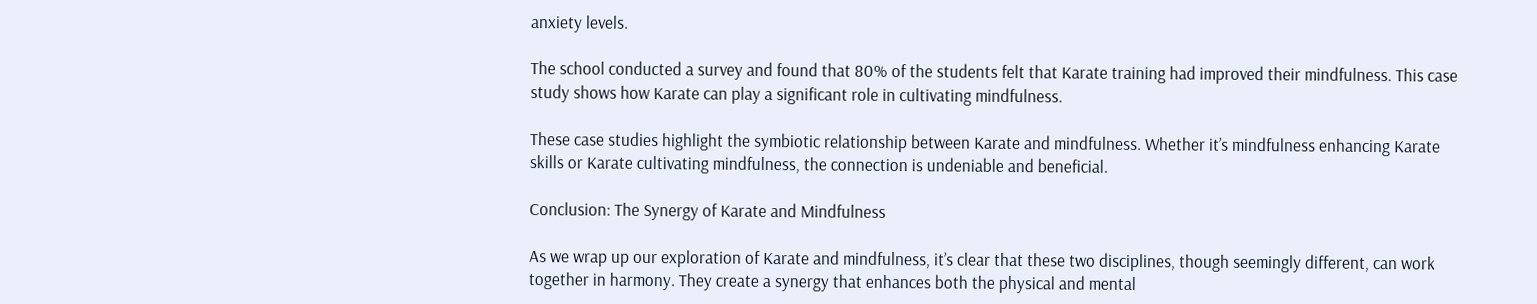anxiety levels.

The school conducted a survey and found that 80% of the students felt that Karate training had improved their mindfulness. This case study shows how Karate can play a significant role in cultivating mindfulness.

These case studies highlight the symbiotic relationship between Karate and mindfulness. Whether it’s mindfulness enhancing Karate skills or Karate cultivating mindfulness, the connection is undeniable and beneficial.

Conclusion: The Synergy of Karate and Mindfulness

As we wrap up our exploration of Karate and mindfulness, it’s clear that these two disciplines, though seemingly different, can work together in harmony. They create a synergy that enhances both the physical and mental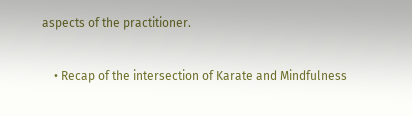aspects of the practitioner.

    • Recap of the intersection of Karate and Mindfulness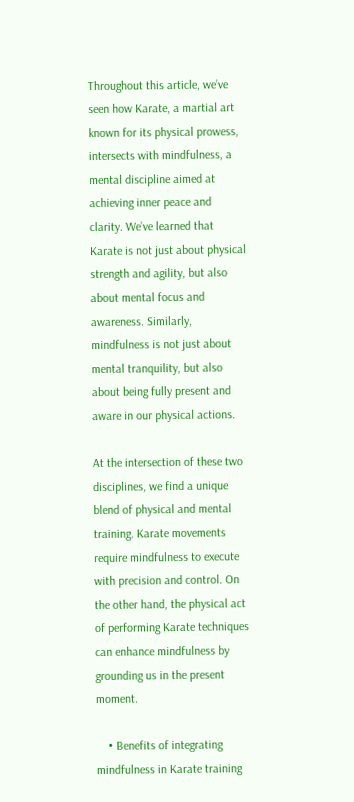Throughout this article, we’ve seen how Karate, a martial art known for its physical prowess, intersects with mindfulness, a mental discipline aimed at achieving inner peace and clarity. We’ve learned that Karate is not just about physical strength and agility, but also about mental focus and awareness. Similarly, mindfulness is not just about mental tranquility, but also about being fully present and aware in our physical actions.

At the intersection of these two disciplines, we find a unique blend of physical and mental training. Karate movements require mindfulness to execute with precision and control. On the other hand, the physical act of performing Karate techniques can enhance mindfulness by grounding us in the present moment.

    • Benefits of integrating mindfulness in Karate training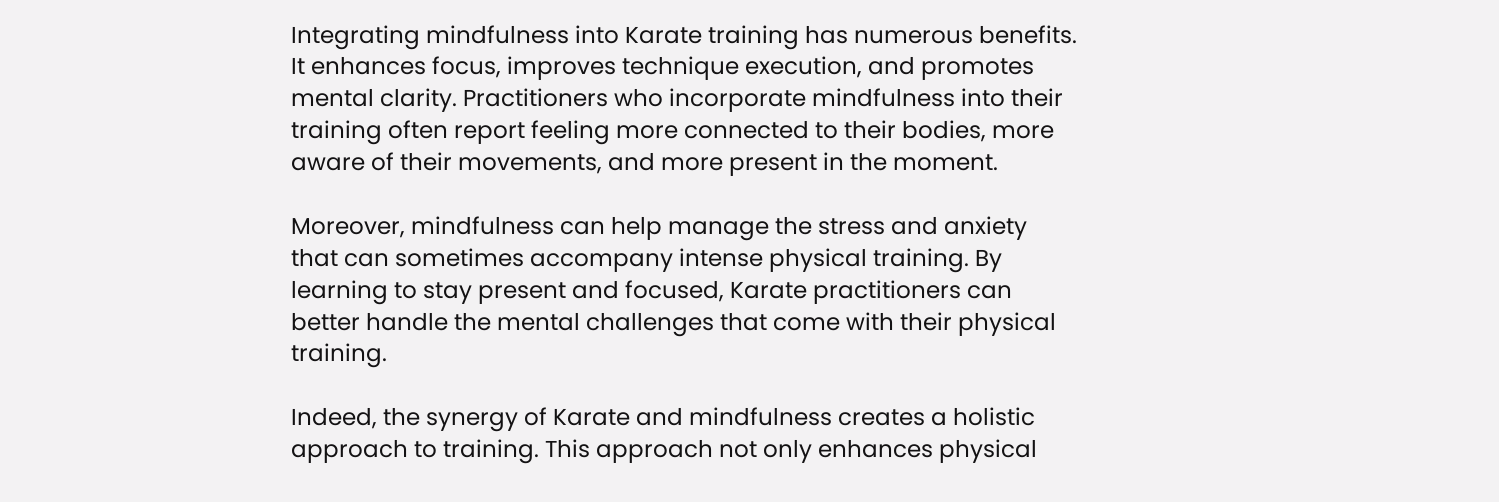Integrating mindfulness into Karate training has numerous benefits. It enhances focus, improves technique execution, and promotes mental clarity. Practitioners who incorporate mindfulness into their training often report feeling more connected to their bodies, more aware of their movements, and more present in the moment.

Moreover, mindfulness can help manage the stress and anxiety that can sometimes accompany intense physical training. By learning to stay present and focused, Karate practitioners can better handle the mental challenges that come with their physical training.

Indeed, the synergy of Karate and mindfulness creates a holistic approach to training. This approach not only enhances physical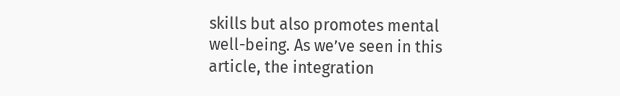skills but also promotes mental well-being. As we’ve seen in this article, the integration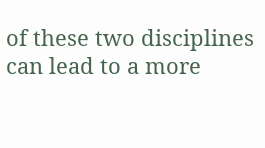of these two disciplines can lead to a more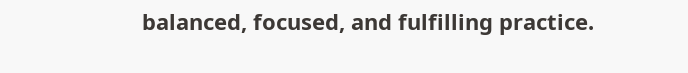balanced, focused, and fulfilling practice.